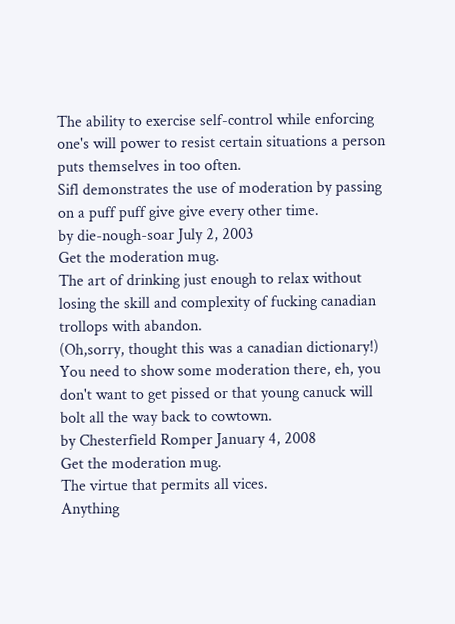The ability to exercise self-control while enforcing one's will power to resist certain situations a person puts themselves in too often.
Sifl demonstrates the use of moderation by passing on a puff puff give give every other time.
by die-nough-soar July 2, 2003
Get the moderation mug.
The art of drinking just enough to relax without losing the skill and complexity of fucking canadian trollops with abandon.
(Oh,sorry, thought this was a canadian dictionary!)
You need to show some moderation there, eh, you don't want to get pissed or that young canuck will bolt all the way back to cowtown.
by Chesterfield Romper January 4, 2008
Get the moderation mug.
The virtue that permits all vices.
Anything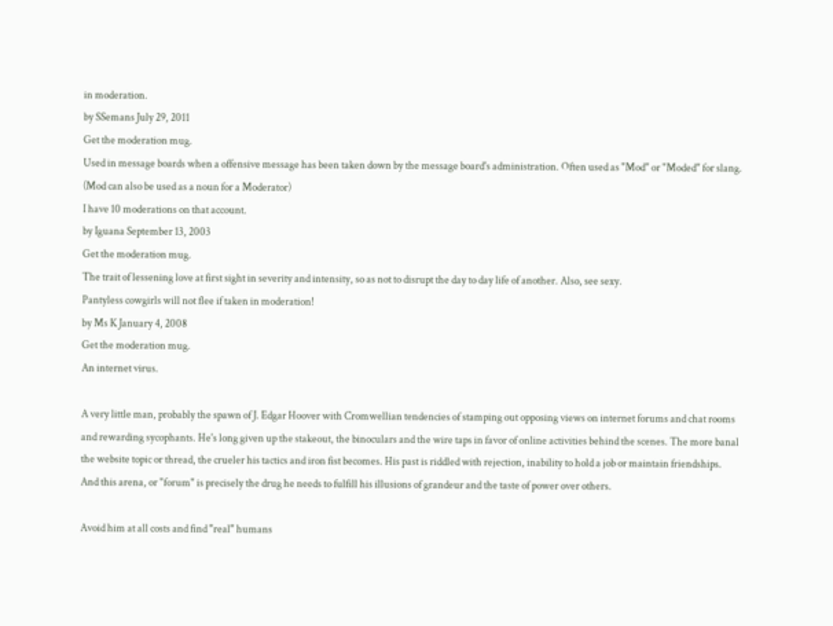in moderation.
by SSemans July 29, 2011
Get the moderation mug.
Used in message boards when a offensive message has been taken down by the message board's administration. Often used as "Mod" or "Moded" for slang. (Mod can also be used as a noun for a Moderator)
I have 10 moderations on that account.
by Iguana September 13, 2003
Get the moderation mug.
The trait of lessening love at first sight in severity and intensity, so as not to disrupt the day to day life of another. Also, see sexy.
Pantyless cowgirls will not flee if taken in moderation!
by Ms K January 4, 2008
Get the moderation mug.
An internet virus.

A very little man, probably the spawn of J. Edgar Hoover with Cromwellian tendencies of stamping out opposing views on internet forums and chat rooms and rewarding sycophants. He's long given up the stakeout, the binoculars and the wire taps in favor of online activities behind the scenes. The more banal the website topic or thread, the crueler his tactics and iron fist becomes. His past is riddled with rejection, inability to hold a job or maintain friendships. And this arena, or "forum" is precisely the drug he needs to fulfill his illusions of grandeur and the taste of power over others.

Avoid him at all costs and find "real" humans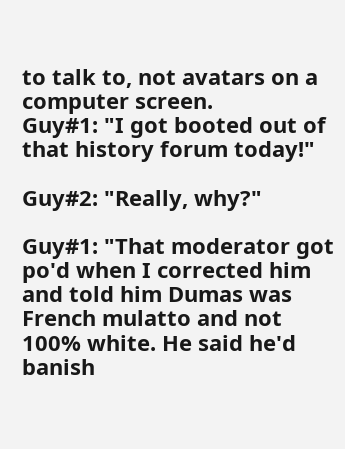to talk to, not avatars on a computer screen.
Guy#1: "I got booted out of that history forum today!"

Guy#2: "Really, why?"

Guy#1: "That moderator got po'd when I corrected him and told him Dumas was French mulatto and not 100% white. He said he'd banish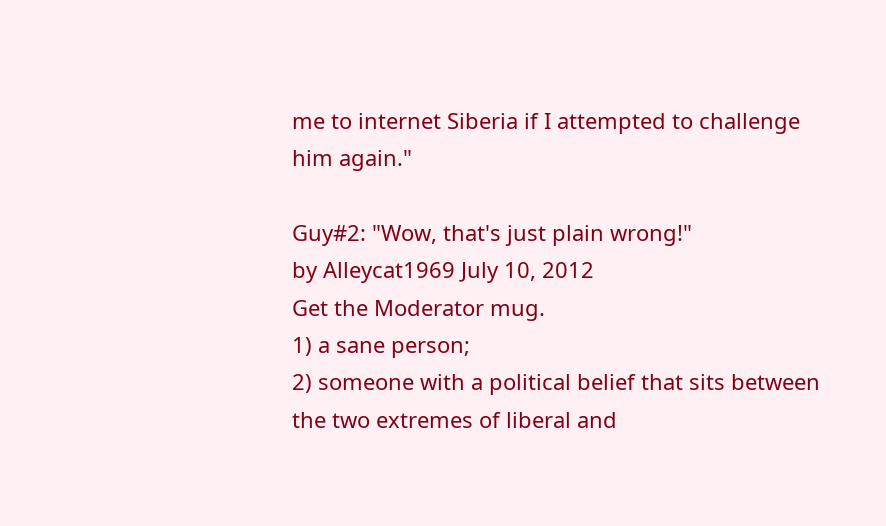me to internet Siberia if I attempted to challenge him again."

Guy#2: "Wow, that's just plain wrong!"
by Alleycat1969 July 10, 2012
Get the Moderator mug.
1) a sane person;
2) someone with a political belief that sits between the two extremes of liberal and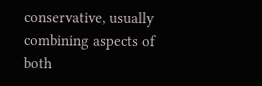conservative, usually combining aspects of both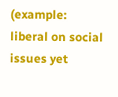(example: liberal on social issues yet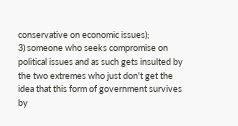conservative on economic issues);
3) someone who seeks compromise on political issues and as such gets insulted by the two extremes who just don't get the idea that this form of government survives by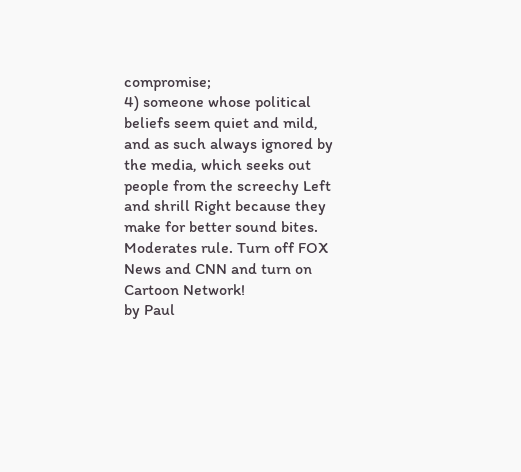compromise;
4) someone whose political beliefs seem quiet and mild, and as such always ignored by the media, which seeks out people from the screechy Left and shrill Right because they make for better sound bites.
Moderates rule. Turn off FOX News and CNN and turn on Cartoon Network!
by Paul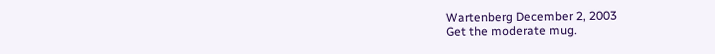Wartenberg December 2, 2003
Get the moderate mug.